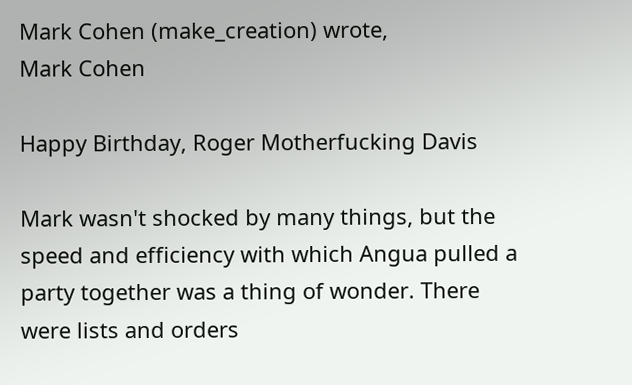Mark Cohen (make_creation) wrote,
Mark Cohen

Happy Birthday, Roger Motherfucking Davis

Mark wasn't shocked by many things, but the speed and efficiency with which Angua pulled a party together was a thing of wonder. There were lists and orders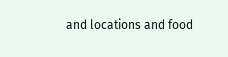and locations and food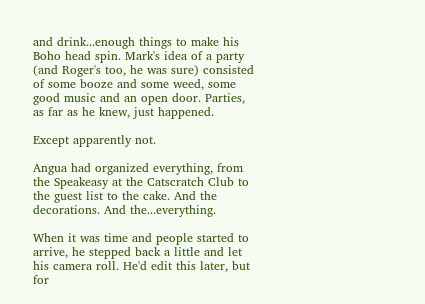and drink...enough things to make his Boho head spin. Mark's idea of a party (and Roger's too, he was sure) consisted of some booze and some weed, some good music and an open door. Parties, as far as he knew, just happened.

Except apparently not.

Angua had organized everything, from the Speakeasy at the Catscratch Club to the guest list to the cake. And the decorations. And the...everything.

When it was time and people started to arrive, he stepped back a little and let his camera roll. He'd edit this later, but for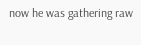now he was gathering raw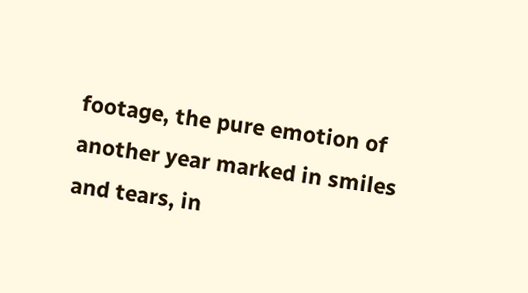footage, the pure emotion of another year marked in smiles and tears, in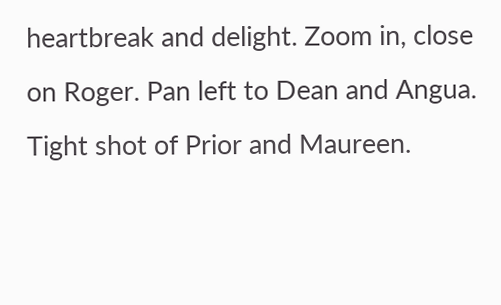heartbreak and delight. Zoom in, close on Roger. Pan left to Dean and Angua. Tight shot of Prior and Maureen.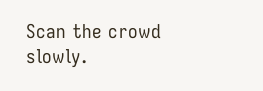Scan the crowd slowly.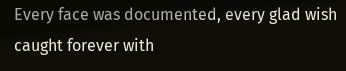Every face was documented, every glad wish caught forever with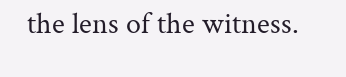the lens of the witness.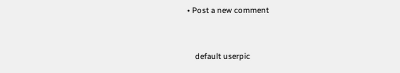• Post a new comment


    default userpic